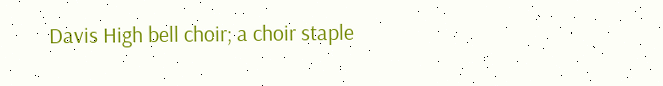Davis High bell choir; a choir staple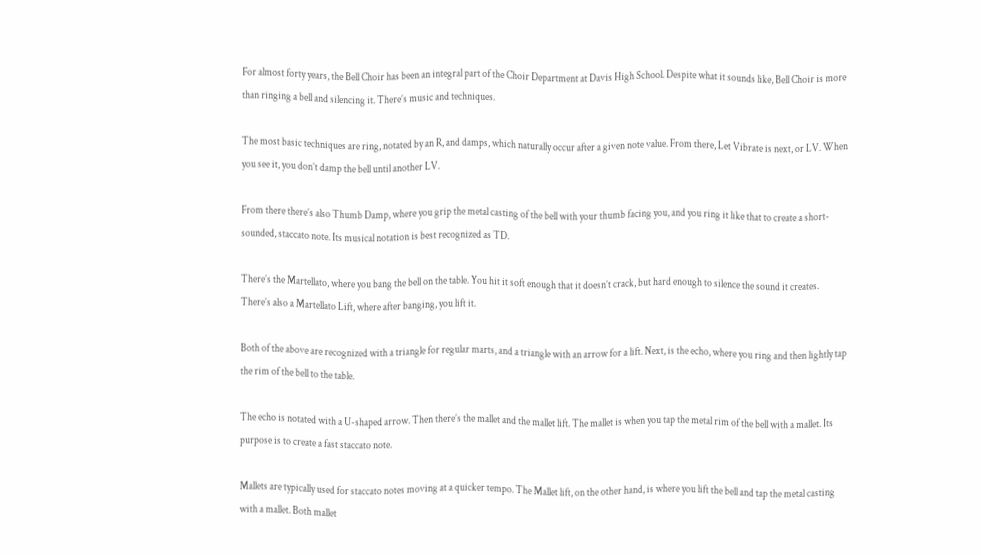For almost forty years, the Bell Choir has been an integral part of the Choir Department at Davis High School. Despite what it sounds like, Bell Choir is more than ringing a bell and silencing it. There’s music and techniques.

The most basic techniques are ring, notated by an R, and damps, which naturally occur after a given note value. From there, Let Vibrate is next, or LV. When you see it, you don’t damp the bell until another LV.

From there there’s also Thumb Damp, where you grip the metal casting of the bell with your thumb facing you, and you ring it like that to create a short-sounded, staccato note. Its musical notation is best recognized as TD.

There’s the Martellato, where you bang the bell on the table. You hit it soft enough that it doesn’t crack, but hard enough to silence the sound it creates. There’s also a Martellato Lift, where after banging, you lift it.

Both of the above are recognized with a triangle for regular marts, and a triangle with an arrow for a lift. Next, is the echo, where you ring and then lightly tap the rim of the bell to the table.

The echo is notated with a U-shaped arrow. Then there’s the mallet and the mallet lift. The mallet is when you tap the metal rim of the bell with a mallet. Its purpose is to create a fast staccato note.

Mallets are typically used for staccato notes moving at a quicker tempo. The Mallet lift, on the other hand, is where you lift the bell and tap the metal casting with a mallet. Both mallet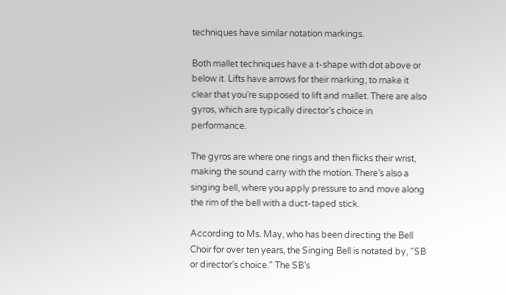techniques have similar notation markings.

Both mallet techniques have a t-shape with dot above or below it. Lifts have arrows for their marking, to make it clear that you’re supposed to lift and mallet. There are also gyros, which are typically director’s choice in performance.

The gyros are where one rings and then flicks their wrist, making the sound carry with the motion. There’s also a singing bell, where you apply pressure to and move along the rim of the bell with a duct-taped stick.

According to Ms. May, who has been directing the Bell Choir for over ten years, the Singing Bell is notated by, “SB or director’s choice.” The SB’s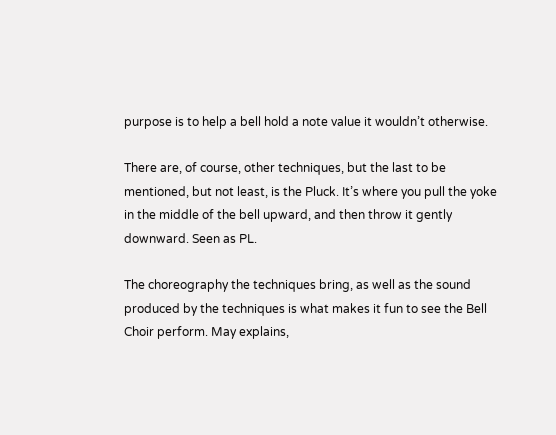purpose is to help a bell hold a note value it wouldn’t otherwise.

There are, of course, other techniques, but the last to be mentioned, but not least, is the Pluck. It’s where you pull the yoke in the middle of the bell upward, and then throw it gently downward. Seen as PL.

The choreography the techniques bring, as well as the sound produced by the techniques is what makes it fun to see the Bell Choir perform. May explains,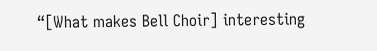“[What makes Bell Choir] interesting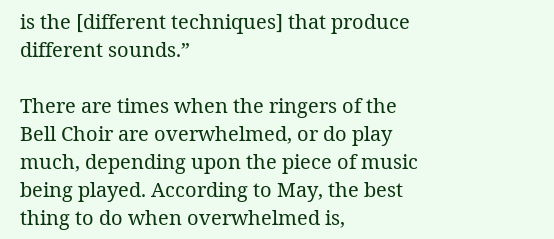is the [different techniques] that produce different sounds.”

There are times when the ringers of the Bell Choir are overwhelmed, or do play much, depending upon the piece of music being played. According to May, the best thing to do when overwhelmed is,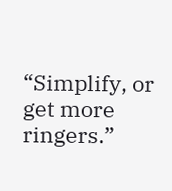“Simplify, or get more ringers.”